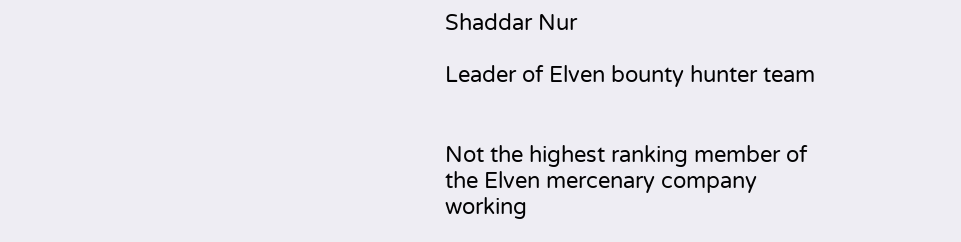Shaddar Nur

Leader of Elven bounty hunter team


Not the highest ranking member of the Elven mercenary company working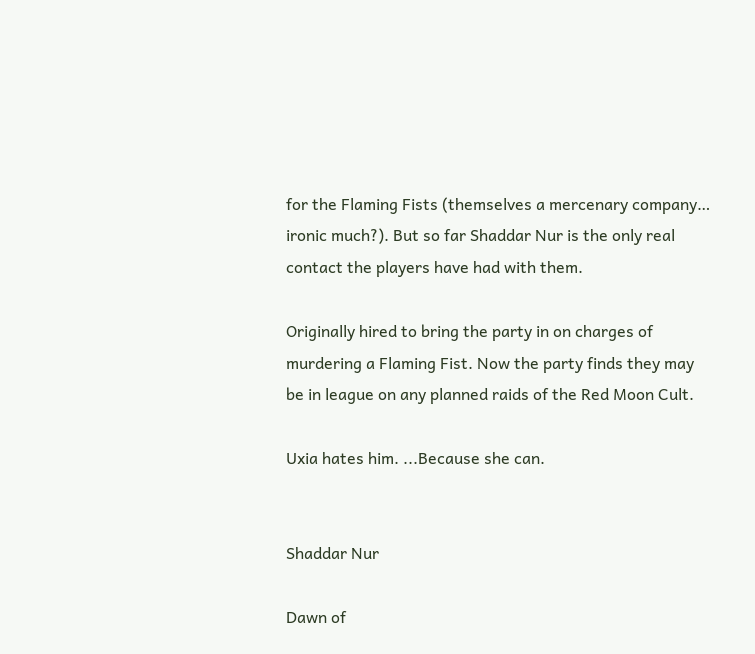for the Flaming Fists (themselves a mercenary company… ironic much?). But so far Shaddar Nur is the only real contact the players have had with them.

Originally hired to bring the party in on charges of murdering a Flaming Fist. Now the party finds they may be in league on any planned raids of the Red Moon Cult.

Uxia hates him. ...Because she can.


Shaddar Nur

Dawn of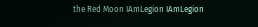the Red Moon IAmLegion IAmLegion